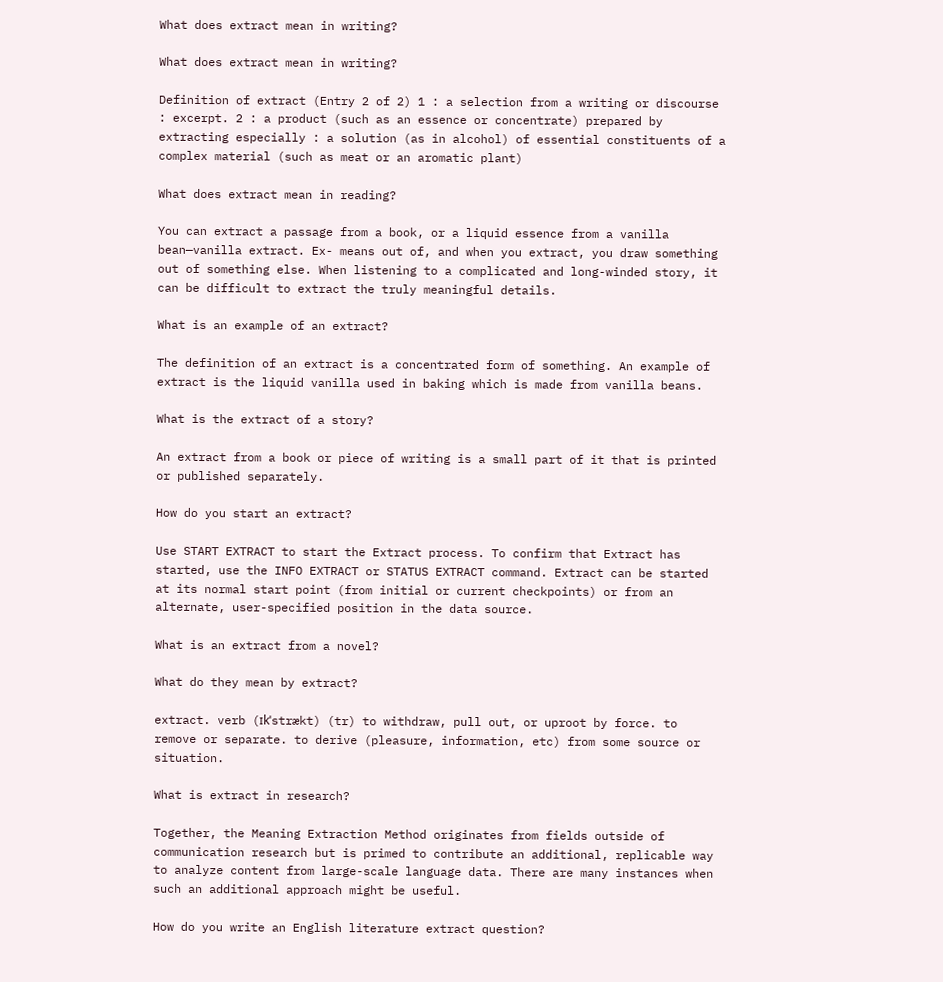What does extract mean in writing?

What does extract mean in writing?

Definition of extract (Entry 2 of 2) 1 : a selection from a writing or discourse : excerpt. 2 : a product (such as an essence or concentrate) prepared by extracting especially : a solution (as in alcohol) of essential constituents of a complex material (such as meat or an aromatic plant)

What does extract mean in reading?

You can extract a passage from a book, or a liquid essence from a vanilla bean—vanilla extract. Ex- means out of, and when you extract, you draw something out of something else. When listening to a complicated and long-winded story, it can be difficult to extract the truly meaningful details.

What is an example of an extract?

The definition of an extract is a concentrated form of something. An example of extract is the liquid vanilla used in baking which is made from vanilla beans.

What is the extract of a story?

An extract from a book or piece of writing is a small part of it that is printed or published separately.

How do you start an extract?

Use START EXTRACT to start the Extract process. To confirm that Extract has started, use the INFO EXTRACT or STATUS EXTRACT command. Extract can be started at its normal start point (from initial or current checkpoints) or from an alternate, user-specified position in the data source.

What is an extract from a novel?

What do they mean by extract?

extract. verb (ɪkˈstrækt) (tr) to withdraw, pull out, or uproot by force. to remove or separate. to derive (pleasure, information, etc) from some source or situation.

What is extract in research?

Together, the Meaning Extraction Method originates from fields outside of communication research but is primed to contribute an additional, replicable way to analyze content from large-scale language data. There are many instances when such an additional approach might be useful.

How do you write an English literature extract question?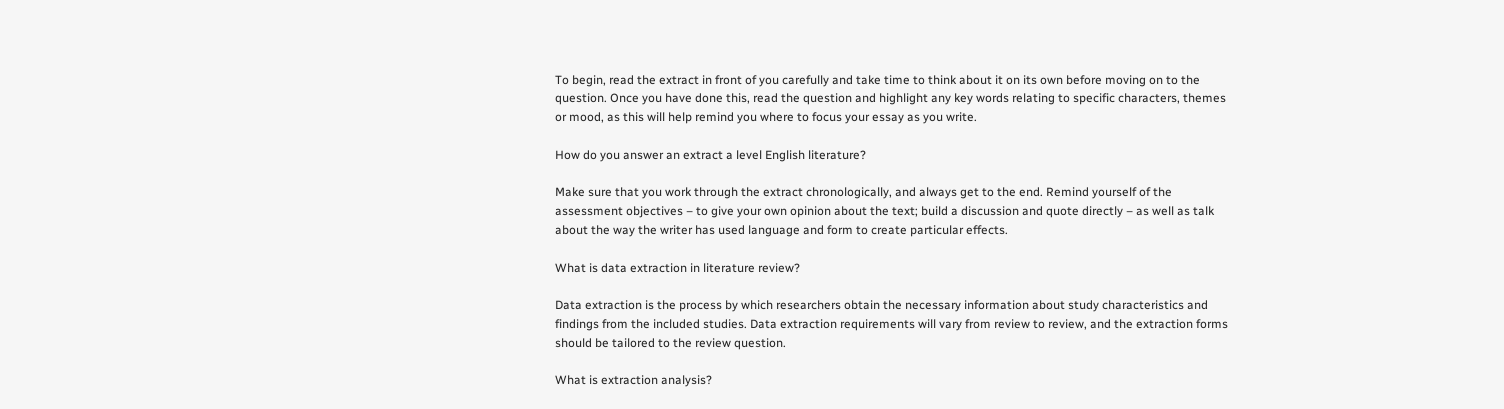To begin, read the extract in front of you carefully and take time to think about it on its own before moving on to the question. Once you have done this, read the question and highlight any key words relating to specific characters, themes or mood, as this will help remind you where to focus your essay as you write.

How do you answer an extract a level English literature?

Make sure that you work through the extract chronologically, and always get to the end. Remind yourself of the assessment objectives – to give your own opinion about the text; build a discussion and quote directly – as well as talk about the way the writer has used language and form to create particular effects.

What is data extraction in literature review?

Data extraction is the process by which researchers obtain the necessary information about study characteristics and findings from the included studies. Data extraction requirements will vary from review to review, and the extraction forms should be tailored to the review question.

What is extraction analysis?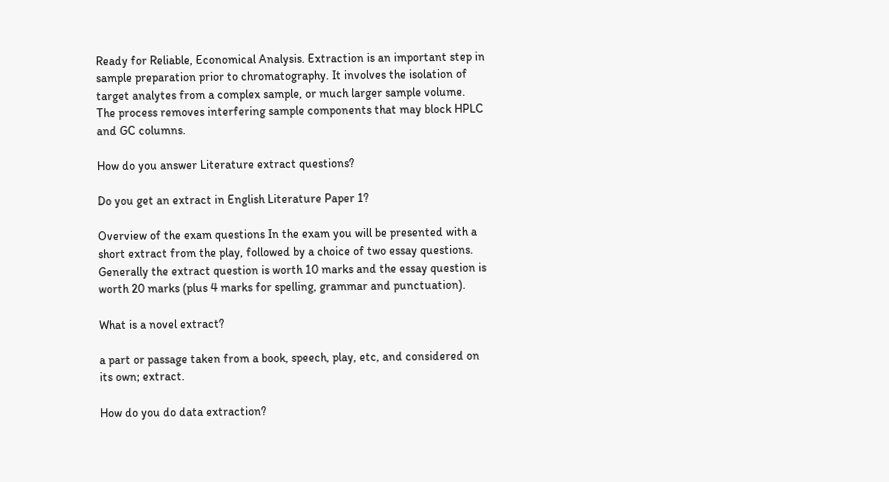Ready for Reliable, Economical Analysis. Extraction is an important step in sample preparation prior to chromatography. It involves the isolation of target analytes from a complex sample, or much larger sample volume. The process removes interfering sample components that may block HPLC and GC columns.

How do you answer Literature extract questions?

Do you get an extract in English Literature Paper 1?

Overview of the exam questions In the exam you will be presented with a short extract from the play, followed by a choice of two essay questions. Generally the extract question is worth 10 marks and the essay question is worth 20 marks (plus 4 marks for spelling, grammar and punctuation).

What is a novel extract?

a part or passage taken from a book, speech, play, etc, and considered on its own; extract.

How do you do data extraction?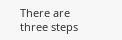There are three steps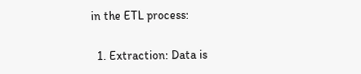in the ETL process:

  1. Extraction: Data is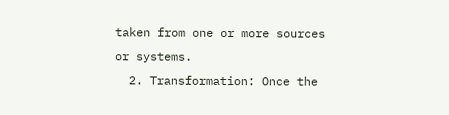taken from one or more sources or systems.
  2. Transformation: Once the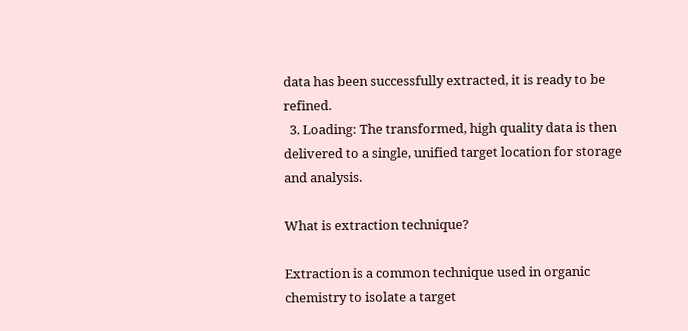data has been successfully extracted, it is ready to be refined.
  3. Loading: The transformed, high quality data is then delivered to a single, unified target location for storage and analysis.

What is extraction technique?

Extraction is a common technique used in organic chemistry to isolate a target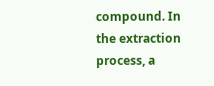compound. In the extraction process, a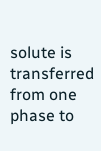solute is transferred from one phase to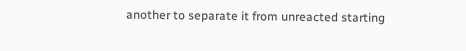another to separate it from unreacted starting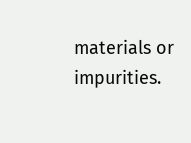materials or impurities.